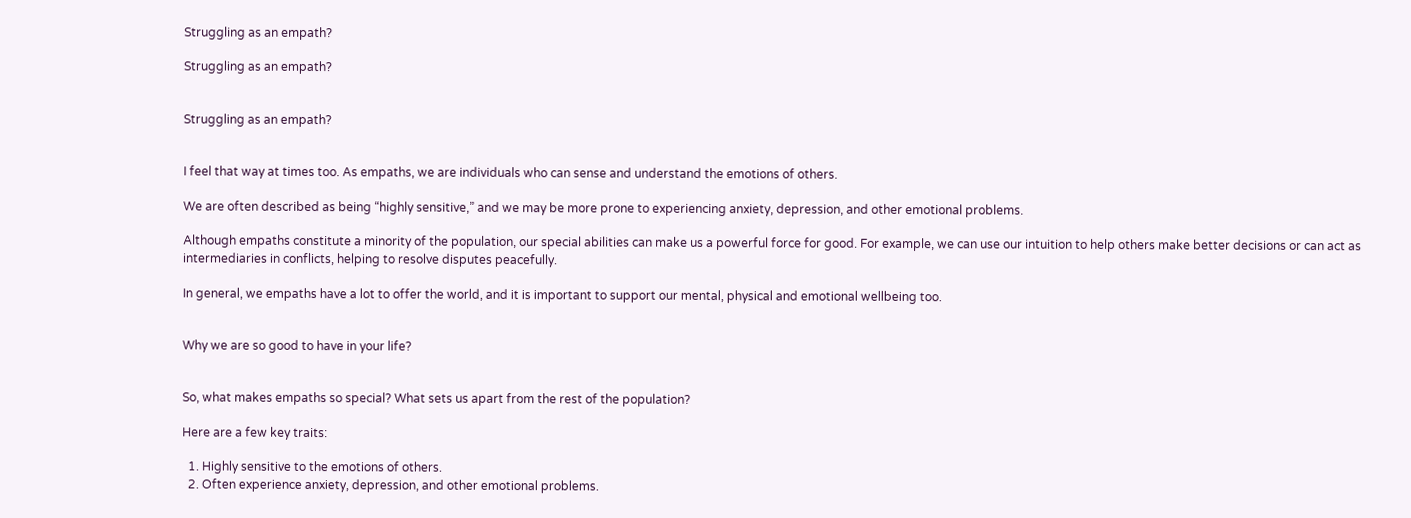Struggling as an empath?

Struggling as an empath?


Struggling as an empath?


I feel that way at times too. As empaths, we are individuals who can sense and understand the emotions of others.

We are often described as being “highly sensitive,” and we may be more prone to experiencing anxiety, depression, and other emotional problems.

Although empaths constitute a minority of the population, our special abilities can make us a powerful force for good. For example, we can use our intuition to help others make better decisions or can act as intermediaries in conflicts, helping to resolve disputes peacefully.

In general, we empaths have a lot to offer the world, and it is important to support our mental, physical and emotional wellbeing too.


Why we are so good to have in your life?


So, what makes empaths so special? What sets us apart from the rest of the population?

Here are a few key traits:

  1. Highly sensitive to the emotions of others.
  2. Often experience anxiety, depression, and other emotional problems.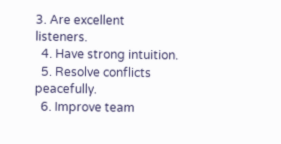3. Are excellent listeners.
  4. Have strong intuition.
  5. Resolve conflicts peacefully.
  6. Improve team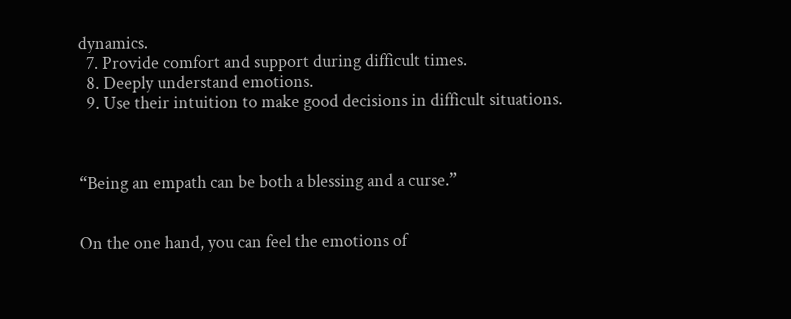dynamics.
  7. Provide comfort and support during difficult times.
  8. Deeply understand emotions.
  9. Use their intuition to make good decisions in difficult situations.



“Being an empath can be both a blessing and a curse.”


On the one hand, you can feel the emotions of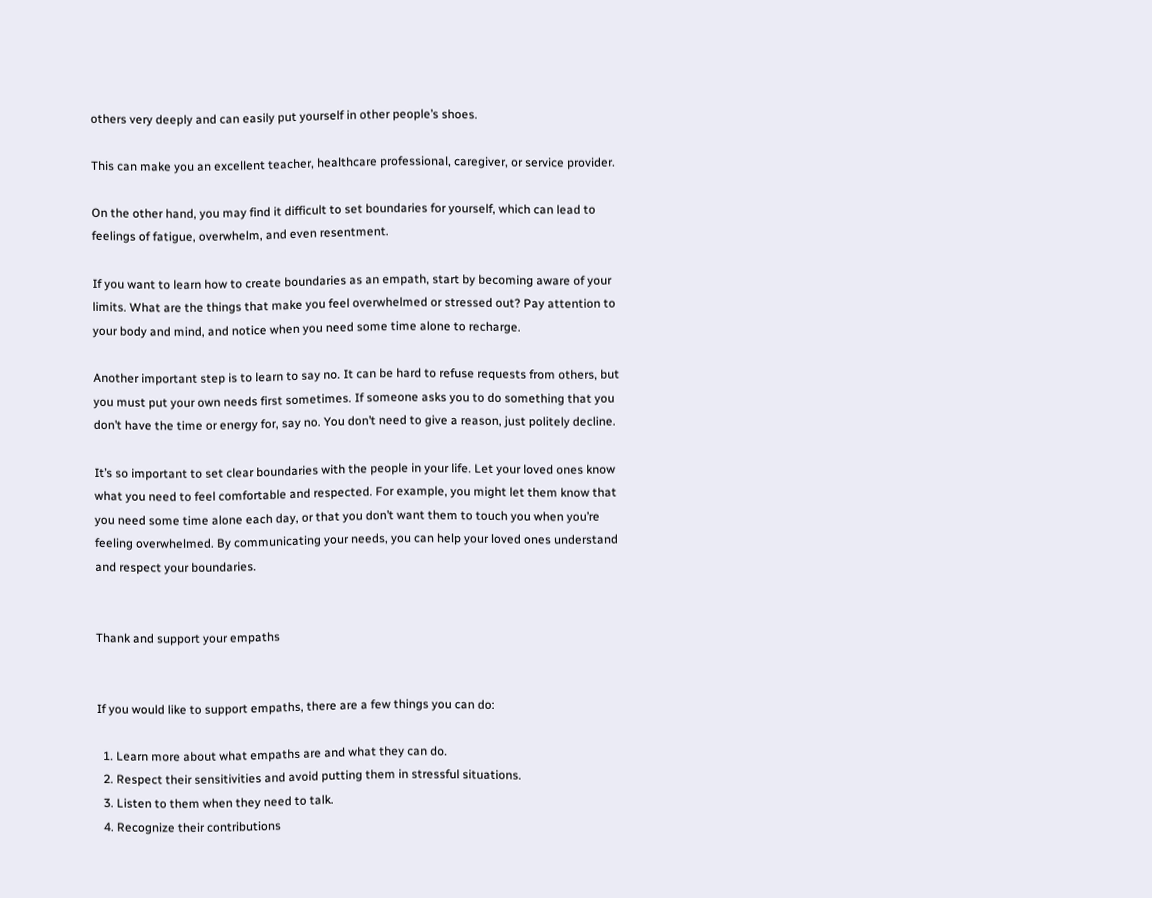others very deeply and can easily put yourself in other people’s shoes.

This can make you an excellent teacher, healthcare professional, caregiver, or service provider.

On the other hand, you may find it difficult to set boundaries for yourself, which can lead to feelings of fatigue, overwhelm, and even resentment.

If you want to learn how to create boundaries as an empath, start by becoming aware of your limits. What are the things that make you feel overwhelmed or stressed out? Pay attention to your body and mind, and notice when you need some time alone to recharge.

Another important step is to learn to say no. It can be hard to refuse requests from others, but you must put your own needs first sometimes. If someone asks you to do something that you don’t have the time or energy for, say no. You don’t need to give a reason, just politely decline.

It’s so important to set clear boundaries with the people in your life. Let your loved ones know what you need to feel comfortable and respected. For example, you might let them know that you need some time alone each day, or that you don’t want them to touch you when you’re feeling overwhelmed. By communicating your needs, you can help your loved ones understand and respect your boundaries.


Thank and support your empaths


If you would like to support empaths, there are a few things you can do:

  1. Learn more about what empaths are and what they can do.
  2. Respect their sensitivities and avoid putting them in stressful situations.
  3. Listen to them when they need to talk.
  4. Recognize their contributions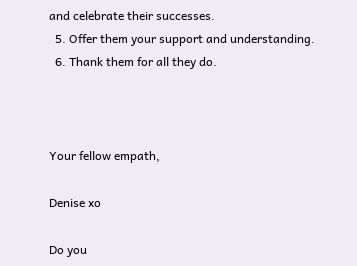and celebrate their successes.
  5. Offer them your support and understanding.
  6. Thank them for all they do.



Your fellow empath,

Denise xo

Do you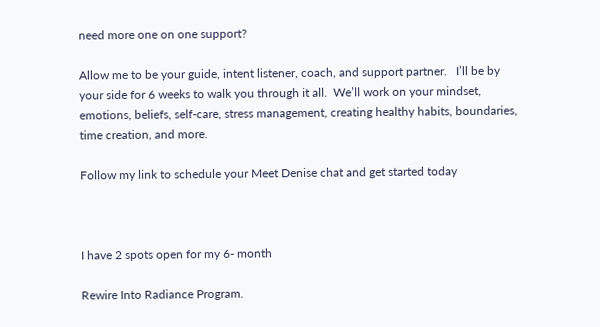need more one on one support?

Allow me to be your guide, intent listener, coach, and support partner.   I’ll be by your side for 6 weeks to walk you through it all.  We’ll work on your mindset, emotions, beliefs, self-care, stress management, creating healthy habits, boundaries, time creation, and more.

Follow my link to schedule your Meet Denise chat and get started today



I have 2 spots open for my 6- month

Rewire Into Radiance Program.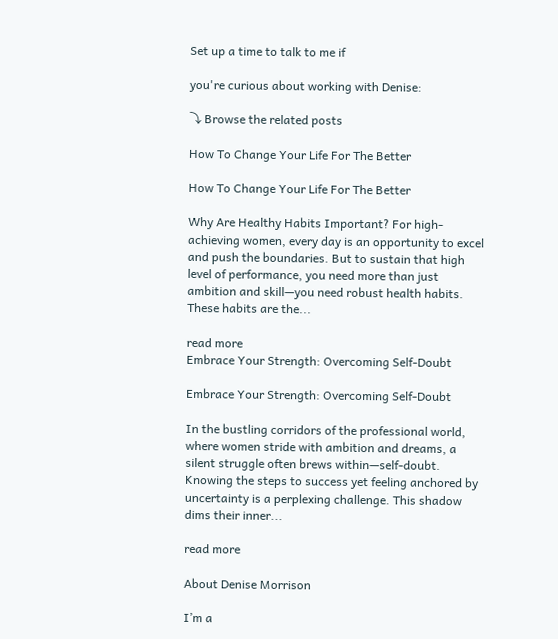Set up a time to talk to me if

you're curious about working with Denise:

⤵ Browse the related posts

How To Change Your Life For The Better

How To Change Your Life For The Better

Why Are Healthy Habits Important? For high-achieving women, every day is an opportunity to excel and push the boundaries. But to sustain that high level of performance, you need more than just ambition and skill—you need robust health habits. These habits are the...

read more
Embrace Your Strength: Overcoming Self-Doubt

Embrace Your Strength: Overcoming Self-Doubt

In the bustling corridors of the professional world, where women stride with ambition and dreams, a silent struggle often brews within—self-doubt. Knowing the steps to success yet feeling anchored by uncertainty is a perplexing challenge. This shadow dims their inner...

read more

About Denise Morrison

I’m a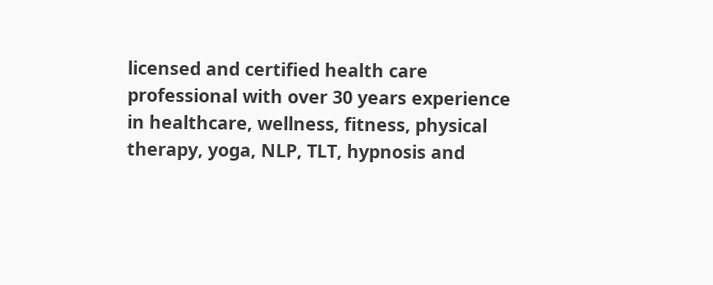licensed and certified health care professional with over 30 years experience in healthcare, wellness, fitness, physical therapy, yoga, NLP, TLT, hypnosis and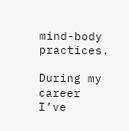mind-body practices.

During my career I’ve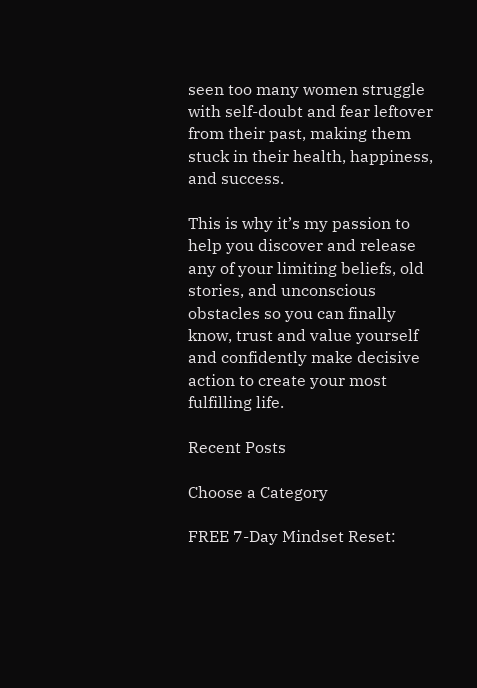seen too many women struggle with self-doubt and fear leftover from their past, making them stuck in their health, happiness, and success.

This is why it’s my passion to help you discover and release any of your limiting beliefs, old stories, and unconscious obstacles so you can finally know, trust and value yourself and confidently make decisive action to create your most fulfilling life.

Recent Posts

Choose a Category

FREE 7-Day Mindset Reset: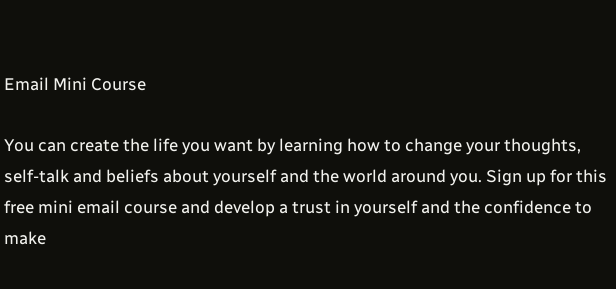Email Mini Course

You can create the life you want by learning how to change your thoughts, self-talk and beliefs about yourself and the world around you. Sign up for this free mini email course and develop a trust in yourself and the confidence to make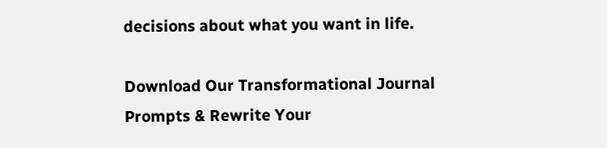decisions about what you want in life.

Download Our Transformational Journal Prompts & Rewrite Your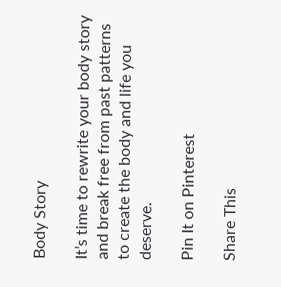Body Story

It’s time to rewrite your body story and break free from past patterns to create the body and life you deserve.

Pin It on Pinterest

Share This